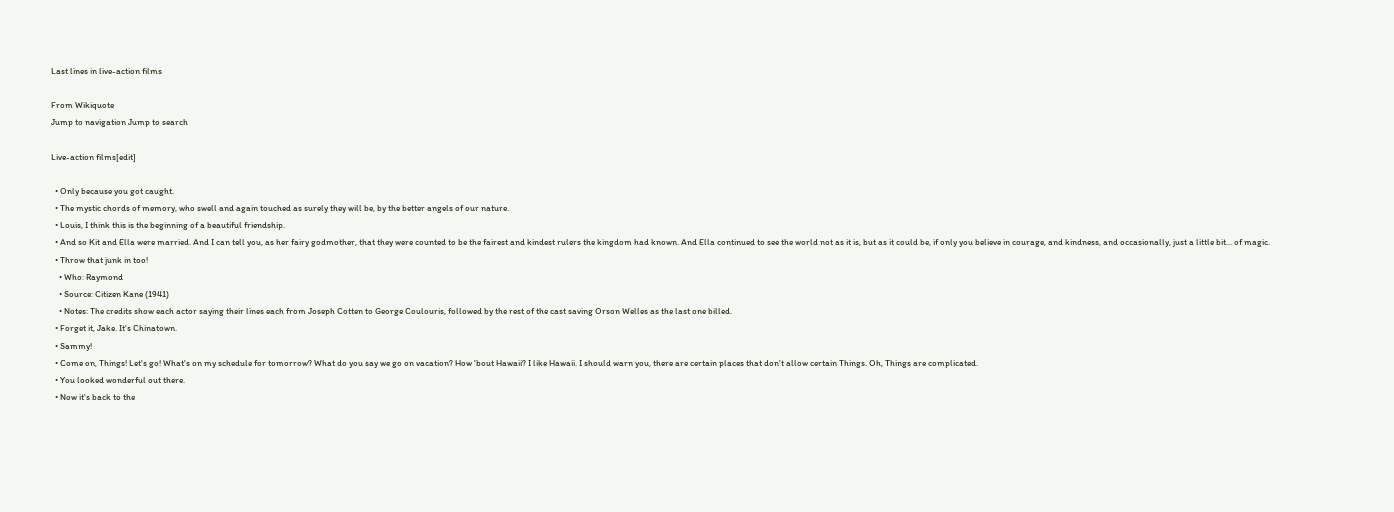Last lines in live-action films

From Wikiquote
Jump to navigation Jump to search

Live-action films[edit]

  • Only because you got caught.
  • The mystic chords of memory, who swell and again touched as surely they will be, by the better angels of our nature.
  • Louis, I think this is the beginning of a beautiful friendship.
  • And so Kit and Ella were married. And I can tell you, as her fairy godmother, that they were counted to be the fairest and kindest rulers the kingdom had known. And Ella continued to see the world not as it is, but as it could be, if only you believe in courage, and kindness, and occasionally, just a little bit... of magic.
  • Throw that junk in too!
    • Who: Raymond
    • Source: Citizen Kane (1941)
    • Notes: The credits show each actor saying their lines each from Joseph Cotten to George Coulouris, followed by the rest of the cast saving Orson Welles as the last one billed.
  • Forget it, Jake. It's Chinatown.
  • Sammy!
  • Come on, Things! Let's go! What's on my schedule for tomorrow? What do you say we go on vacation? How 'bout Hawaii? I like Hawaii. I should warn you, there are certain places that don't allow certain Things. Oh, Things are complicated.
  • You looked wonderful out there.
  • Now it's back to the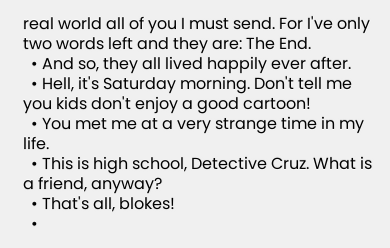real world all of you I must send. For I've only two words left and they are: The End.
  • And so, they all lived happily ever after.
  • Hell, it's Saturday morning. Don't tell me you kids don't enjoy a good cartoon!
  • You met me at a very strange time in my life.
  • This is high school, Detective Cruz. What is a friend, anyway?
  • That's all, blokes!
  •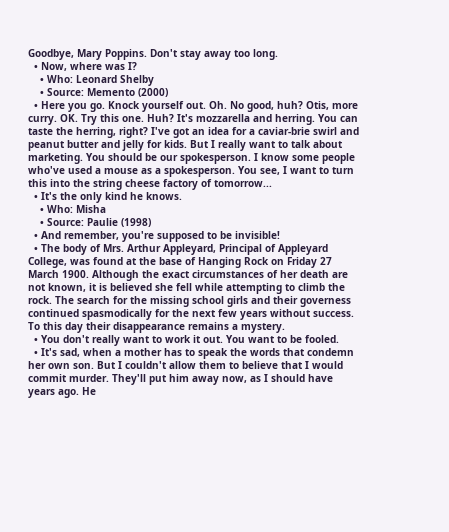Goodbye, Mary Poppins. Don't stay away too long.
  • Now, where was I?
    • Who: Leonard Shelby
    • Source: Memento (2000)
  • Here you go. Knock yourself out. Oh. No good, huh? Otis, more curry. OK. Try this one. Huh? It's mozzarella and herring. You can taste the herring, right? I've got an idea for a caviar-brie swirl and peanut butter and jelly for kids. But I really want to talk about marketing. You should be our spokesperson. I know some people who've used a mouse as a spokesperson. You see, I want to turn this into the string cheese factory of tomorrow...
  • It's the only kind he knows.
    • Who: Misha
    • Source: Paulie (1998)
  • And remember, you're supposed to be invisible!
  • The body of Mrs. Arthur Appleyard, Principal of Appleyard College, was found at the base of Hanging Rock on Friday 27 March 1900. Although the exact circumstances of her death are not known, it is believed she fell while attempting to climb the rock. The search for the missing school girls and their governess continued spasmodically for the next few years without success. To this day their disappearance remains a mystery.
  • You don't really want to work it out. You want to be fooled.
  • It's sad, when a mother has to speak the words that condemn her own son. But I couldn't allow them to believe that I would commit murder. They'll put him away now, as I should have years ago. He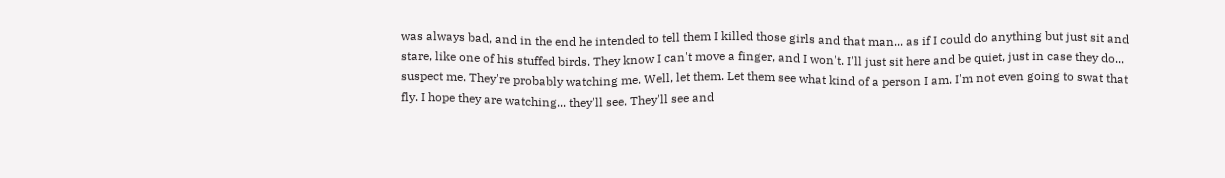was always bad, and in the end he intended to tell them I killed those girls and that man... as if I could do anything but just sit and stare, like one of his stuffed birds. They know I can't move a finger, and I won't. I'll just sit here and be quiet, just in case they do... suspect me. They're probably watching me. Well, let them. Let them see what kind of a person I am. I'm not even going to swat that fly. I hope they are watching... they'll see. They'll see and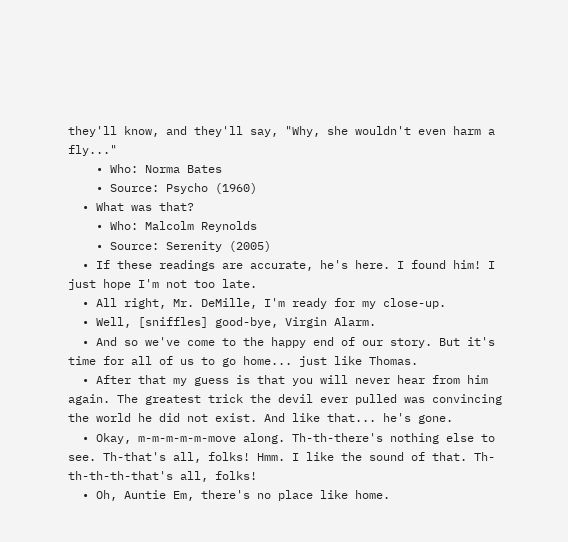they'll know, and they'll say, "Why, she wouldn't even harm a fly..."
    • Who: Norma Bates
    • Source: Psycho (1960)
  • What was that?
    • Who: Malcolm Reynolds
    • Source: Serenity (2005)
  • If these readings are accurate, he's here. I found him! I just hope I'm not too late.
  • All right, Mr. DeMille, I'm ready for my close-up.
  • Well, [sniffles] good-bye, Virgin Alarm.
  • And so we've come to the happy end of our story. But it's time for all of us to go home... just like Thomas.
  • After that my guess is that you will never hear from him again. The greatest trick the devil ever pulled was convincing the world he did not exist. And like that... he's gone.
  • Okay, m-m-m-m-m-move along. Th-th-there's nothing else to see. Th-that's all, folks! Hmm. I like the sound of that. Th-th-th-th-that's all, folks!
  • Oh, Auntie Em, there's no place like home.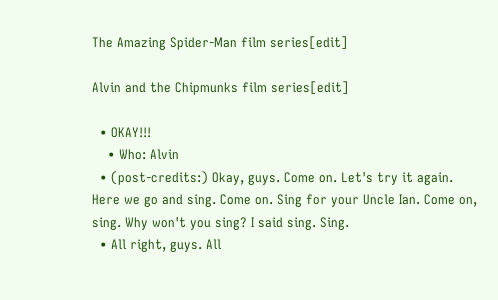The Amazing Spider-Man film series[edit]

Alvin and the Chipmunks film series[edit]

  • OKAY!!!
    • Who: Alvin
  • (post-credits:) Okay, guys. Come on. Let's try it again. Here we go and sing. Come on. Sing for your Uncle Ian. Come on, sing. Why won't you sing? I said sing. Sing.
  • All right, guys. All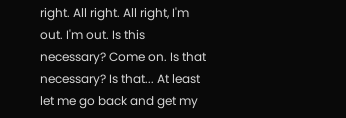right. All right. All right, I'm out. I'm out. Is this necessary? Come on. Is that necessary? Is that... At least let me go back and get my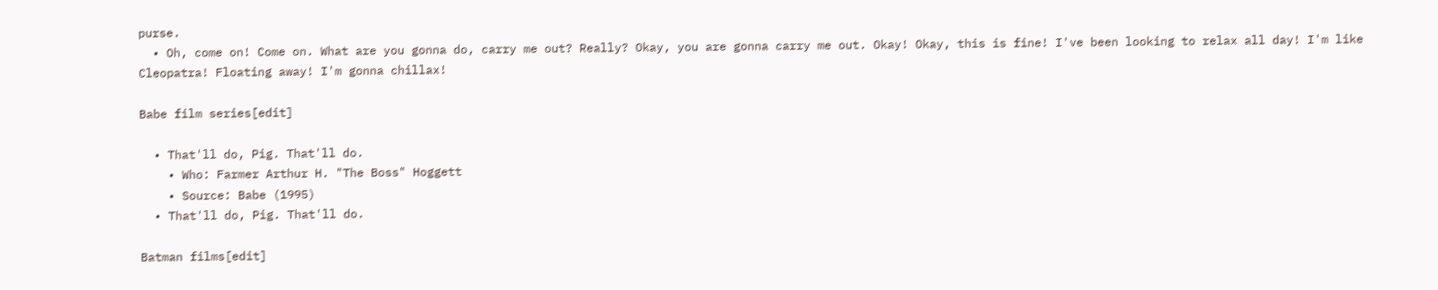purse.
  • Oh, come on! Come on. What are you gonna do, carry me out? Really? Okay, you are gonna carry me out. Okay! Okay, this is fine! I've been looking to relax all day! I'm like Cleopatra! Floating away! I'm gonna chillax!

Babe film series[edit]

  • That'll do, Pig. That'll do.
    • Who: Farmer Arthur H. "The Boss" Hoggett
    • Source: Babe (1995)
  • That'll do, Pig. That'll do.

Batman films[edit]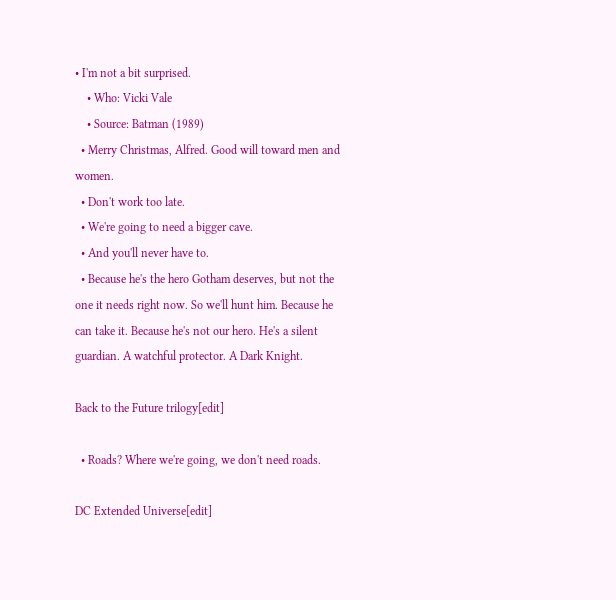• I'm not a bit surprised.
    • Who: Vicki Vale
    • Source: Batman (1989)
  • Merry Christmas, Alfred. Good will toward men and women.
  • Don't work too late.
  • We're going to need a bigger cave.
  • And you'll never have to.
  • Because he's the hero Gotham deserves, but not the one it needs right now. So we'll hunt him. Because he can take it. Because he's not our hero. He's a silent guardian. A watchful protector. A Dark Knight.

Back to the Future trilogy[edit]

  • Roads? Where we're going, we don't need roads.

DC Extended Universe[edit]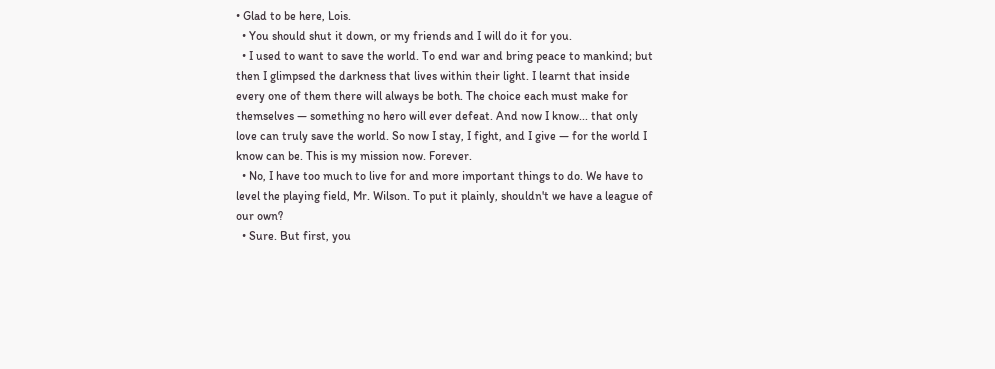• Glad to be here, Lois.
  • You should shut it down, or my friends and I will do it for you.
  • I used to want to save the world. To end war and bring peace to mankind; but then I glimpsed the darkness that lives within their light. I learnt that inside every one of them there will always be both. The choice each must make for themselves — something no hero will ever defeat. And now I know... that only love can truly save the world. So now I stay, I fight, and I give — for the world I know can be. This is my mission now. Forever.
  • No, I have too much to live for and more important things to do. We have to level the playing field, Mr. Wilson. To put it plainly, shouldn't we have a league of our own?
  • Sure. But first, you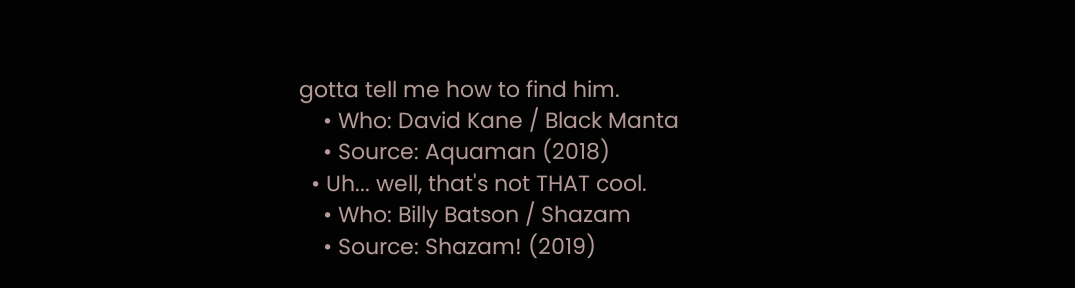gotta tell me how to find him.
    • Who: David Kane / Black Manta
    • Source: Aquaman (2018)
  • Uh... well, that's not THAT cool.
    • Who: Billy Batson / Shazam
    • Source: Shazam! (2019)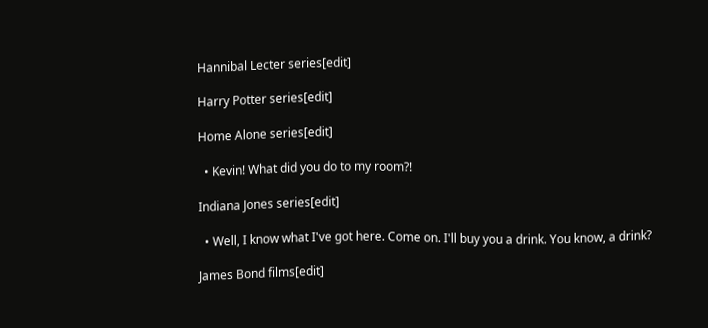Hannibal Lecter series[edit]

Harry Potter series[edit]

Home Alone series[edit]

  • Kevin! What did you do to my room?!

Indiana Jones series[edit]

  • Well, I know what I've got here. Come on. I'll buy you a drink. You know, a drink?

James Bond films[edit]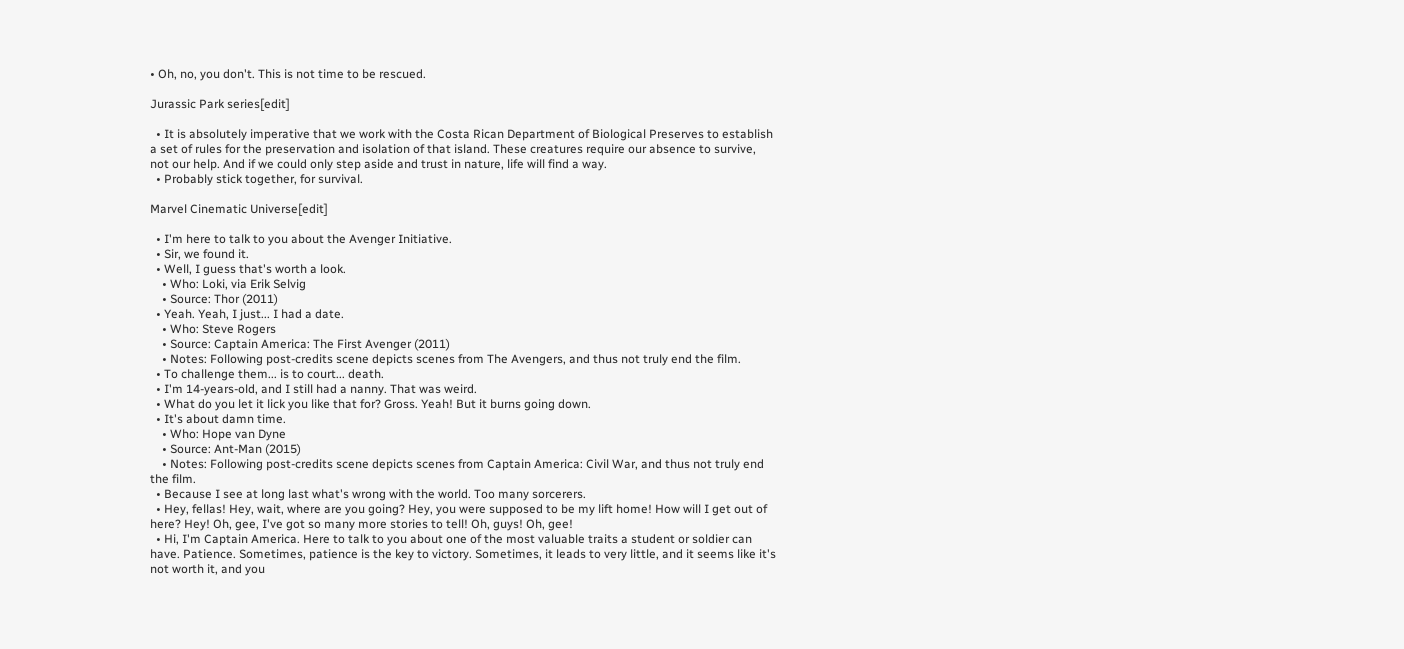• Oh, no, you don't. This is not time to be rescued.

Jurassic Park series[edit]

  • It is absolutely imperative that we work with the Costa Rican Department of Biological Preserves to establish a set of rules for the preservation and isolation of that island. These creatures require our absence to survive, not our help. And if we could only step aside and trust in nature, life will find a way.
  • Probably stick together, for survival.

Marvel Cinematic Universe[edit]

  • I'm here to talk to you about the Avenger Initiative.
  • Sir, we found it.
  • Well, I guess that's worth a look.
    • Who: Loki, via Erik Selvig
    • Source: Thor (2011)
  • Yeah. Yeah, I just... I had a date.
    • Who: Steve Rogers
    • Source: Captain America: The First Avenger (2011)
    • Notes: Following post-credits scene depicts scenes from The Avengers, and thus not truly end the film.
  • To challenge them... is to court... death.
  • I'm 14-years-old, and I still had a nanny. That was weird.
  • What do you let it lick you like that for? Gross. Yeah! But it burns going down.
  • It's about damn time.
    • Who: Hope van Dyne
    • Source: Ant-Man (2015)
    • Notes: Following post-credits scene depicts scenes from Captain America: Civil War, and thus not truly end the film.
  • Because I see at long last what's wrong with the world. Too many sorcerers.
  • Hey, fellas! Hey, wait, where are you going? Hey, you were supposed to be my lift home! How will I get out of here? Hey! Oh, gee, I've got so many more stories to tell! Oh, guys! Oh, gee!
  • Hi, I'm Captain America. Here to talk to you about one of the most valuable traits a student or soldier can have. Patience. Sometimes, patience is the key to victory. Sometimes, it leads to very little, and it seems like it's not worth it, and you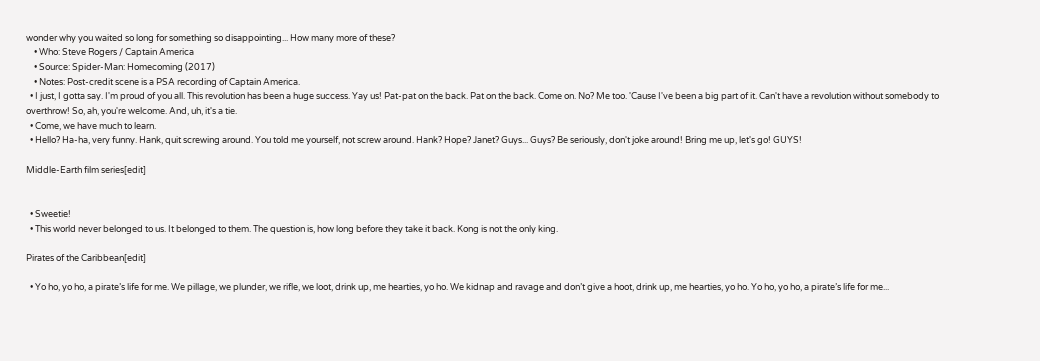wonder why you waited so long for something so disappointing... How many more of these?
    • Who: Steve Rogers / Captain America
    • Source: Spider-Man: Homecoming (2017)
    • Notes: Post-credit scene is a PSA recording of Captain America.
  • I just, I gotta say. I'm proud of you all. This revolution has been a huge success. Yay us! Pat-pat on the back. Pat on the back. Come on. No? Me too. 'Cause I've been a big part of it. Can't have a revolution without somebody to overthrow! So, ah, you're welcome. And, uh, it's a tie.
  • Come, we have much to learn.
  • Hello? Ha-ha, very funny. Hank, quit screwing around. You told me yourself, not screw around. Hank? Hope? Janet? Guys... Guys? Be seriously, don't joke around! Bring me up, let's go! GUYS!

Middle-Earth film series[edit]


  • Sweetie!
  • This world never belonged to us. It belonged to them. The question is, how long before they take it back. Kong is not the only king.

Pirates of the Caribbean[edit]

  • Yo ho, yo ho, a pirate’s life for me. We pillage, we plunder, we rifle, we loot, drink up, me hearties, yo ho. We kidnap and ravage and don’t give a hoot, drink up, me hearties, yo ho. Yo ho, yo ho, a pirate’s life for me...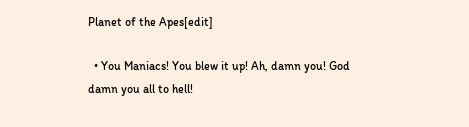Planet of the Apes[edit]

  • You Maniacs! You blew it up! Ah, damn you! God damn you all to hell!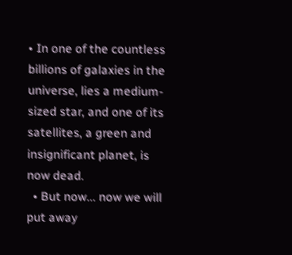• In one of the countless billions of galaxies in the universe, lies a medium-sized star, and one of its satellites, a green and insignificant planet, is now dead.
  • But now... now we will put away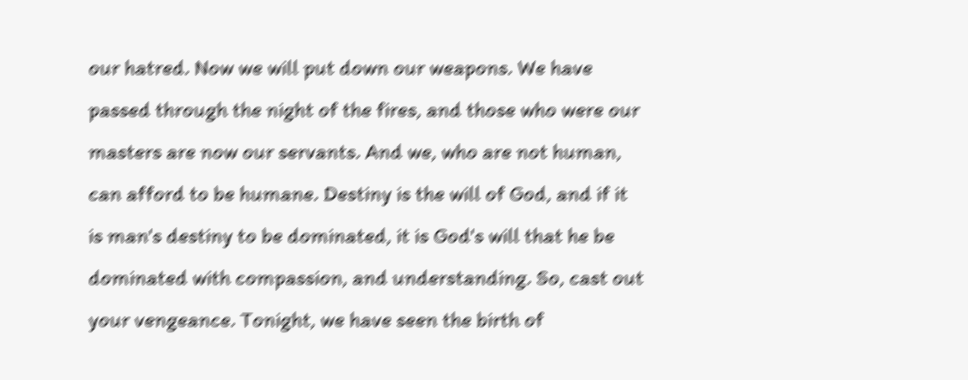our hatred. Now we will put down our weapons. We have passed through the night of the fires, and those who were our masters are now our servants. And we, who are not human, can afford to be humane. Destiny is the will of God, and if it is man's destiny to be dominated, it is God's will that he be dominated with compassion, and understanding. So, cast out your vengeance. Tonight, we have seen the birth of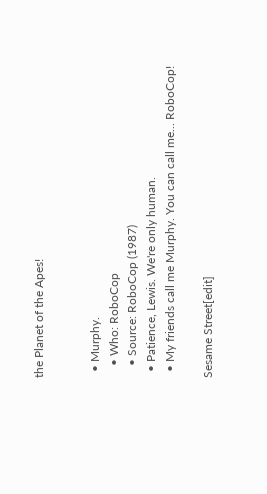the Planet of the Apes!


  • Murphy.
    • Who: RoboCop
    • Source: RoboCop (1987)
  • Patience, Lewis. We're only human.
  • My friends call me Murphy. You can call me... RoboCop!

Sesame Street[edit]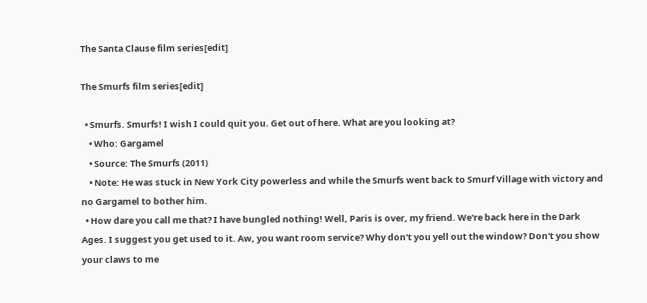The Santa Clause film series[edit]

The Smurfs film series[edit]

  • Smurfs. Smurfs! I wish I could quit you. Get out of here. What are you looking at?
    • Who: Gargamel
    • Source: The Smurfs (2011)
    • Note: He was stuck in New York City powerless and while the Smurfs went back to Smurf Village with victory and no Gargamel to bother him.
  • How dare you call me that? I have bungled nothing! Well, Paris is over, my friend. We're back here in the Dark Ages. I suggest you get used to it. Aw, you want room service? Why don't you yell out the window? Don't you show your claws to me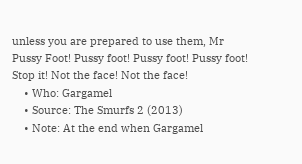unless you are prepared to use them, Mr Pussy Foot! Pussy foot! Pussy foot! Pussy foot! Stop it! Not the face! Not the face!
    • Who: Gargamel
    • Source: The Smurfs 2 (2013)
    • Note: At the end when Gargamel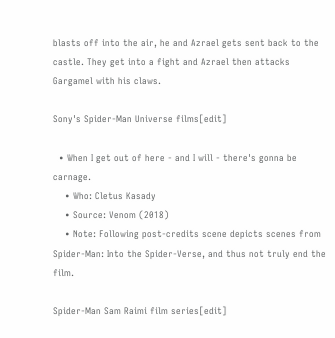blasts off into the air, he and Azrael gets sent back to the castle. They get into a fight and Azrael then attacks Gargamel with his claws.

Sony's Spider-Man Universe films[edit]

  • When I get out of here - and I will - there's gonna be carnage.
    • Who: Cletus Kasady
    • Source: Venom (2018)
    • Note: Following post-credits scene depicts scenes from Spider-Man: Into the Spider-Verse, and thus not truly end the film.

Spider-Man Sam Raimi film series[edit]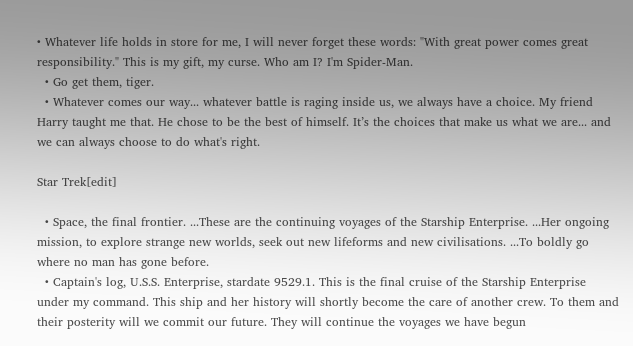• Whatever life holds in store for me, I will never forget these words: "With great power comes great responsibility." This is my gift, my curse. Who am I? I'm Spider-Man.
  • Go get them, tiger.
  • Whatever comes our way... whatever battle is raging inside us, we always have a choice. My friend Harry taught me that. He chose to be the best of himself. It’s the choices that make us what we are... and we can always choose to do what's right.

Star Trek[edit]

  • Space, the final frontier. ...These are the continuing voyages of the Starship Enterprise. ...Her ongoing mission, to explore strange new worlds, seek out new lifeforms and new civilisations. ...To boldly go where no man has gone before.
  • Captain's log, U.S.S. Enterprise, stardate 9529.1. This is the final cruise of the Starship Enterprise under my command. This ship and her history will shortly become the care of another crew. To them and their posterity will we commit our future. They will continue the voyages we have begun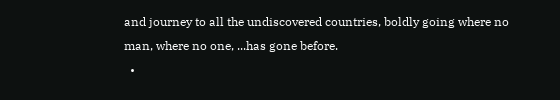and journey to all the undiscovered countries, boldly going where no man, where no one, ...has gone before.
  •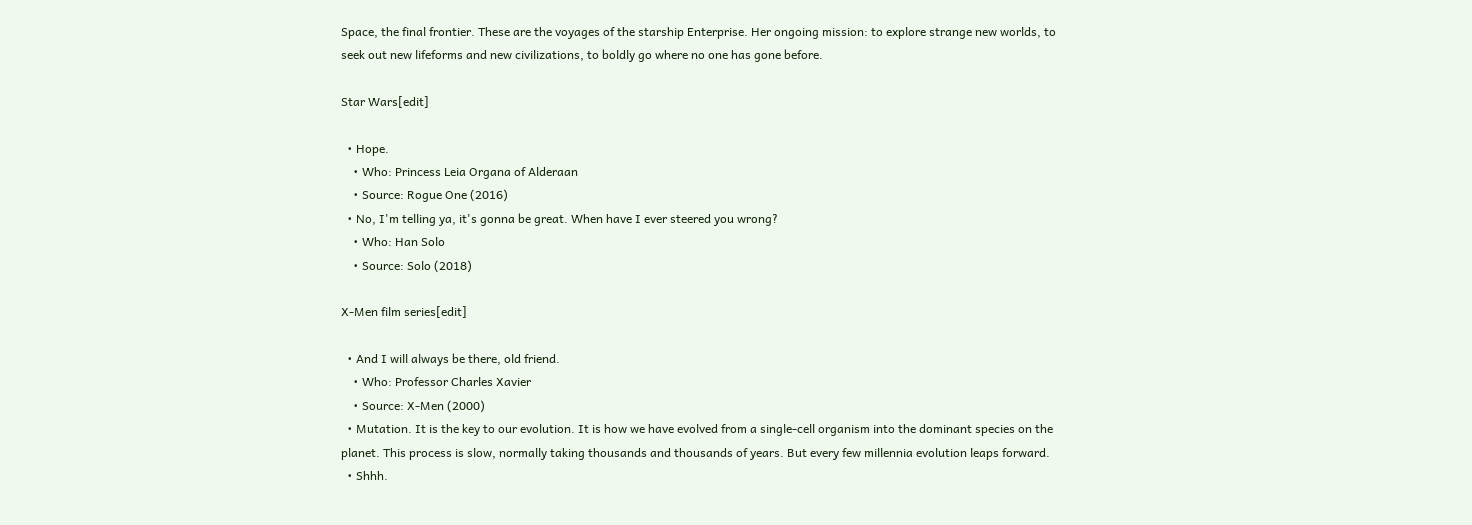Space, the final frontier. These are the voyages of the starship Enterprise. Her ongoing mission: to explore strange new worlds, to seek out new lifeforms and new civilizations, to boldly go where no one has gone before.

Star Wars[edit]

  • Hope.
    • Who: Princess Leia Organa of Alderaan
    • Source: Rogue One (2016)
  • No, I'm telling ya, it's gonna be great. When have I ever steered you wrong?
    • Who: Han Solo
    • Source: Solo (2018)

X-Men film series[edit]

  • And I will always be there, old friend.
    • Who: Professor Charles Xavier
    • Source: X-Men (2000)
  • Mutation. It is the key to our evolution. It is how we have evolved from a single-cell organism into the dominant species on the planet. This process is slow, normally taking thousands and thousands of years. But every few millennia evolution leaps forward.
  • Shhh.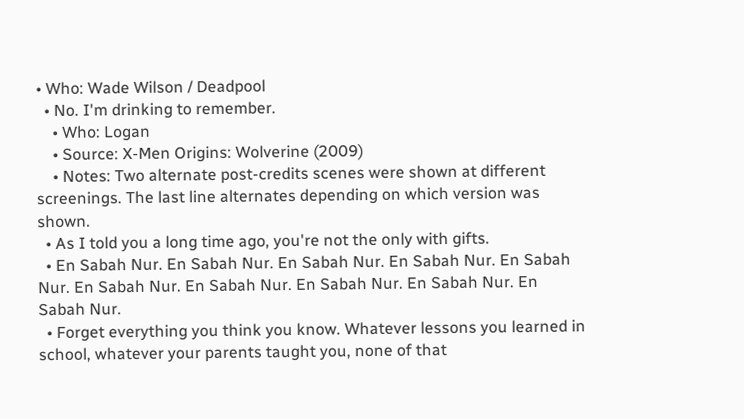• Who: Wade Wilson / Deadpool
  • No. I'm drinking to remember.
    • Who: Logan
    • Source: X-Men Origins: Wolverine (2009)
    • Notes: Two alternate post-credits scenes were shown at different screenings. The last line alternates depending on which version was shown.
  • As I told you a long time ago, you're not the only with gifts.
  • En Sabah Nur. En Sabah Nur. En Sabah Nur. En Sabah Nur. En Sabah Nur. En Sabah Nur. En Sabah Nur. En Sabah Nur. En Sabah Nur. En Sabah Nur.
  • Forget everything you think you know. Whatever lessons you learned in school, whatever your parents taught you, none of that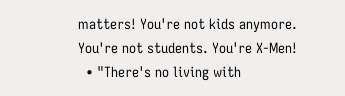matters! You're not kids anymore. You're not students. You're X-Men!
  • "There's no living with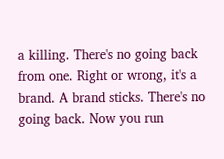a killing. There's no going back from one. Right or wrong, it's a brand. A brand sticks. There's no going back. Now you run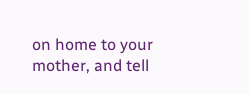on home to your mother, and tell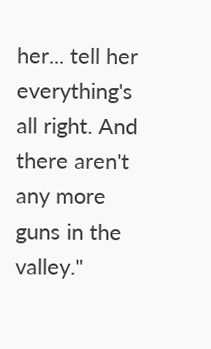her... tell her everything's all right. And there aren't any more guns in the valley."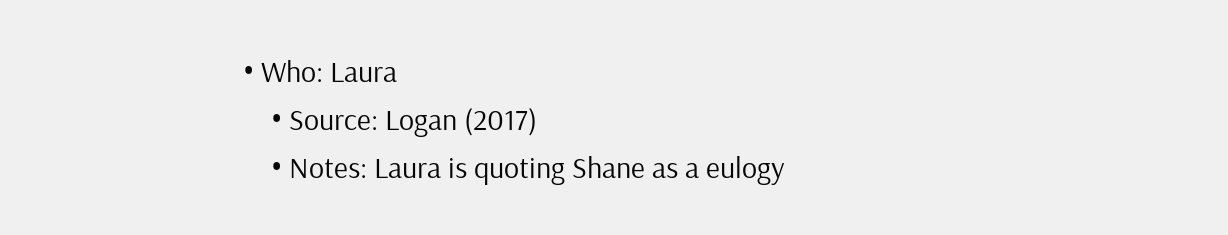• Who: Laura
    • Source: Logan (2017)
    • Notes: Laura is quoting Shane as a eulogy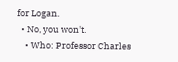for Logan.
  • No, you won't.
    • Who: Professor Charles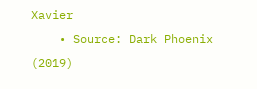Xavier
    • Source: Dark Phoenix (2019)